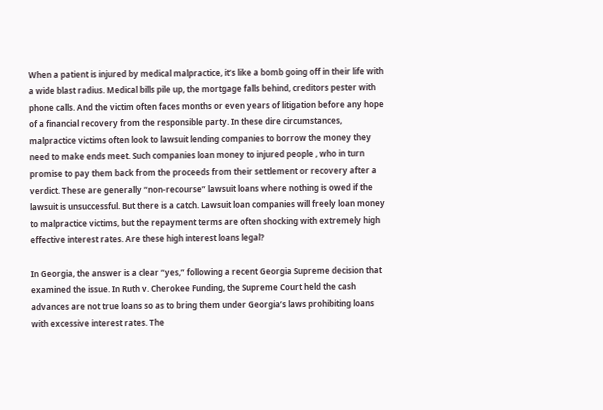When a patient is injured by medical malpractice, it’s like a bomb going off in their life with a wide blast radius. Medical bills pile up, the mortgage falls behind, creditors pester with phone calls. And the victim often faces months or even years of litigation before any hope of a financial recovery from the responsible party. In these dire circumstances, malpractice victims often look to lawsuit lending companies to borrow the money they need to make ends meet. Such companies loan money to injured people , who in turn promise to pay them back from the proceeds from their settlement or recovery after a verdict. These are generally “non-recourse” lawsuit loans where nothing is owed if the lawsuit is unsuccessful. But there is a catch. Lawsuit loan companies will freely loan money to malpractice victims, but the repayment terms are often shocking with extremely high effective interest rates. Are these high interest loans legal?

In Georgia, the answer is a clear “yes,” following a recent Georgia Supreme decision that examined the issue. In Ruth v. Cherokee Funding, the Supreme Court held the cash advances are not true loans so as to bring them under Georgia’s laws prohibiting loans with excessive interest rates. The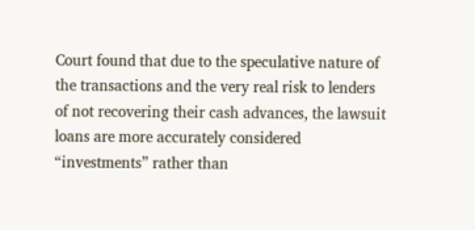Court found that due to the speculative nature of the transactions and the very real risk to lenders of not recovering their cash advances, the lawsuit loans are more accurately considered “investments” rather than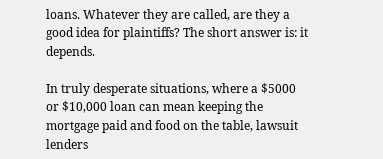loans. Whatever they are called, are they a good idea for plaintiffs? The short answer is: it depends.

In truly desperate situations, where a $5000 or $10,000 loan can mean keeping the mortgage paid and food on the table, lawsuit lenders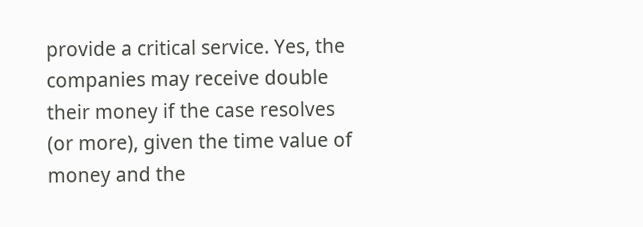provide a critical service. Yes, the companies may receive double their money if the case resolves (or more), given the time value of money and the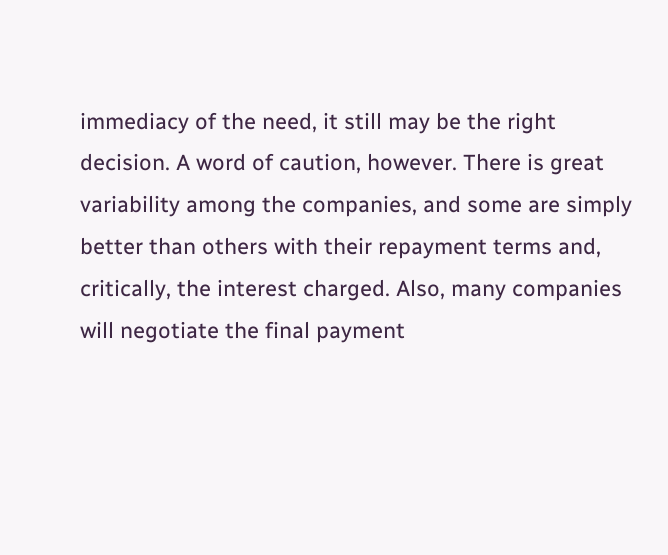immediacy of the need, it still may be the right decision. A word of caution, however. There is great variability among the companies, and some are simply better than others with their repayment terms and, critically, the interest charged. Also, many companies will negotiate the final payment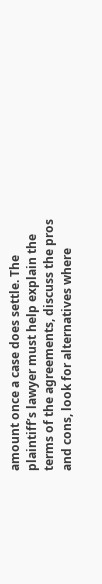amount once a case does settle. The plaintiff’s lawyer must help explain the terms of the agreements, discuss the pros and cons, look for alternatives where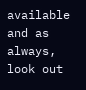available and as always, look out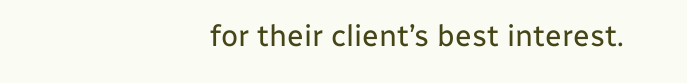for their client’s best interest.